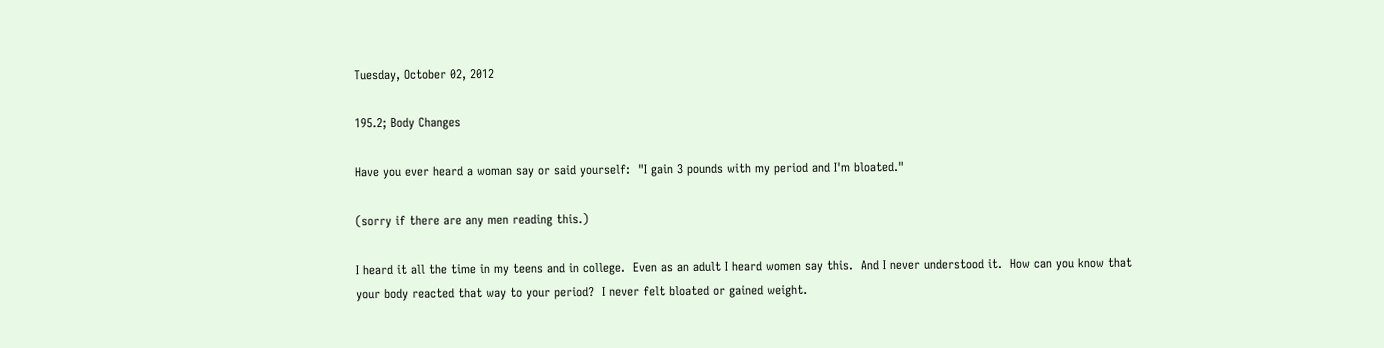Tuesday, October 02, 2012

195.2; Body Changes

Have you ever heard a woman say or said yourself:  "I gain 3 pounds with my period and I'm bloated."

(sorry if there are any men reading this.)

I heard it all the time in my teens and in college.  Even as an adult I heard women say this.  And I never understood it.  How can you know that your body reacted that way to your period?  I never felt bloated or gained weight.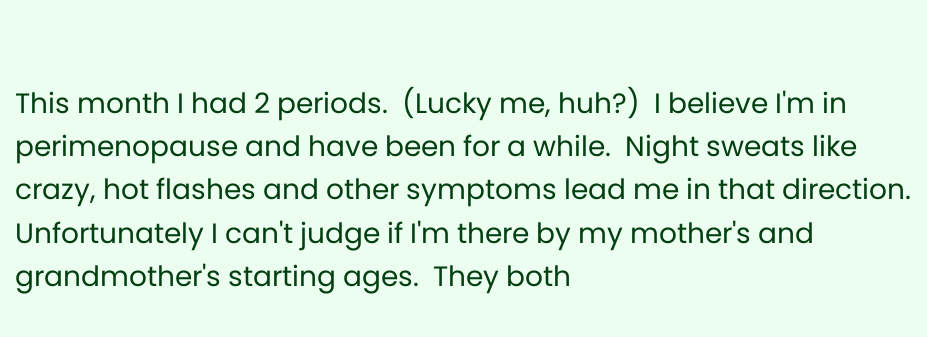This month I had 2 periods.  (Lucky me, huh?)  I believe I'm in perimenopause and have been for a while.  Night sweats like crazy, hot flashes and other symptoms lead me in that direction.  Unfortunately I can't judge if I'm there by my mother's and grandmother's starting ages.  They both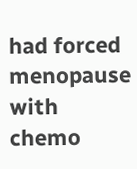had forced menopause with chemo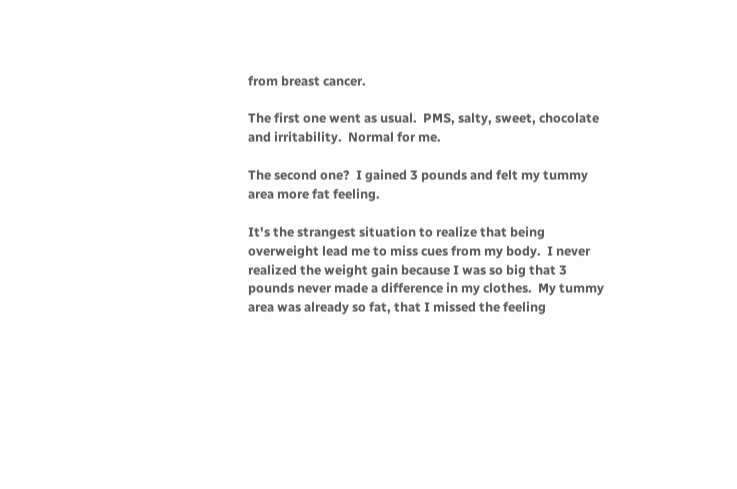from breast cancer.

The first one went as usual.  PMS, salty, sweet, chocolate and irritability.  Normal for me.

The second one?  I gained 3 pounds and felt my tummy area more fat feeling.

It's the strangest situation to realize that being overweight lead me to miss cues from my body.  I never realized the weight gain because I was so big that 3 pounds never made a difference in my clothes.  My tummy area was already so fat, that I missed the feeling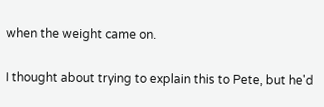when the weight came on.

I thought about trying to explain this to Pete, but he'd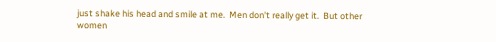just shake his head and smile at me.  Men don't really get it.  But other women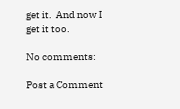get it.  And now I get it too.

No comments:

Post a Comment